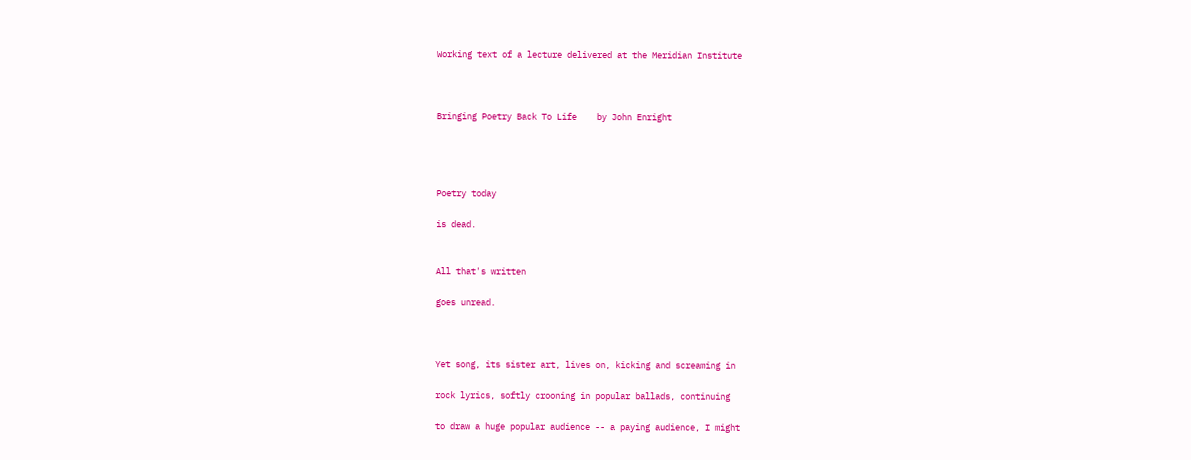Working text of a lecture delivered at the Meridian Institute



Bringing Poetry Back To Life    by John Enright




Poetry today

is dead.


All that's written

goes unread.



Yet song, its sister art, lives on, kicking and screaming in

rock lyrics, softly crooning in popular ballads, continuing

to draw a huge popular audience -- a paying audience, I might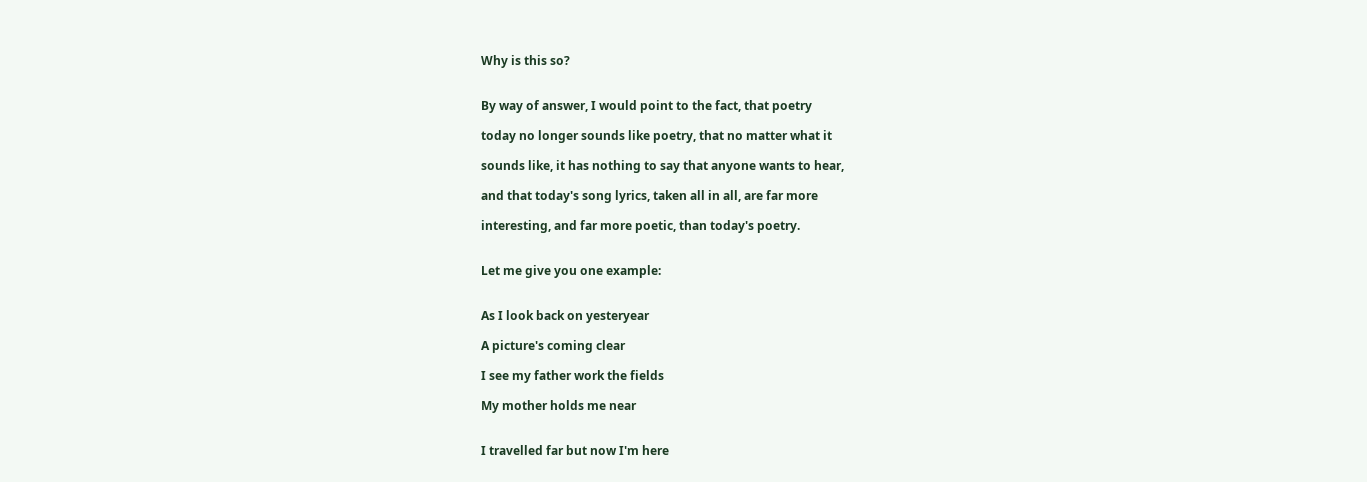Why is this so?


By way of answer, I would point to the fact, that poetry

today no longer sounds like poetry, that no matter what it

sounds like, it has nothing to say that anyone wants to hear,

and that today's song lyrics, taken all in all, are far more

interesting, and far more poetic, than today's poetry.


Let me give you one example:


As I look back on yesteryear

A picture's coming clear

I see my father work the fields

My mother holds me near


I travelled far but now I'm here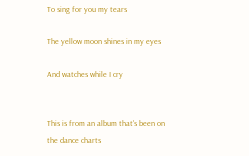To sing for you my tears

The yellow moon shines in my eyes

And watches while I cry


This is from an album that's been on the dance charts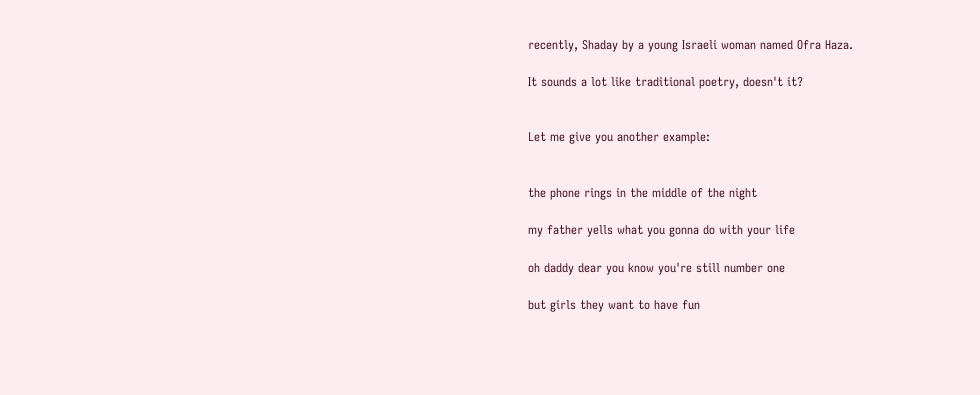recently, Shaday by a young Israeli woman named Ofra Haza.

It sounds a lot like traditional poetry, doesn't it?


Let me give you another example:


the phone rings in the middle of the night

my father yells what you gonna do with your life

oh daddy dear you know you're still number one

but girls they want to have fun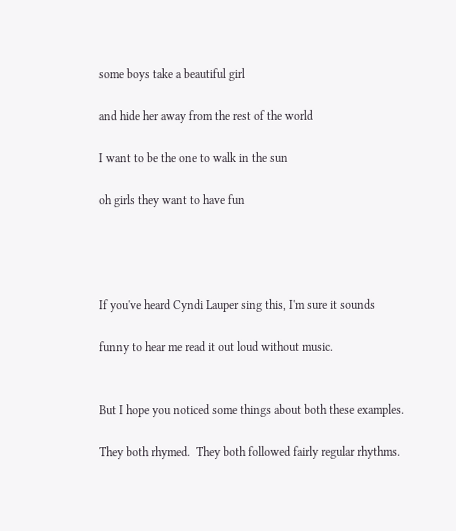some boys take a beautiful girl

and hide her away from the rest of the world

I want to be the one to walk in the sun

oh girls they want to have fun




If you've heard Cyndi Lauper sing this, I'm sure it sounds

funny to hear me read it out loud without music.


But I hope you noticed some things about both these examples.

They both rhymed.  They both followed fairly regular rhythms.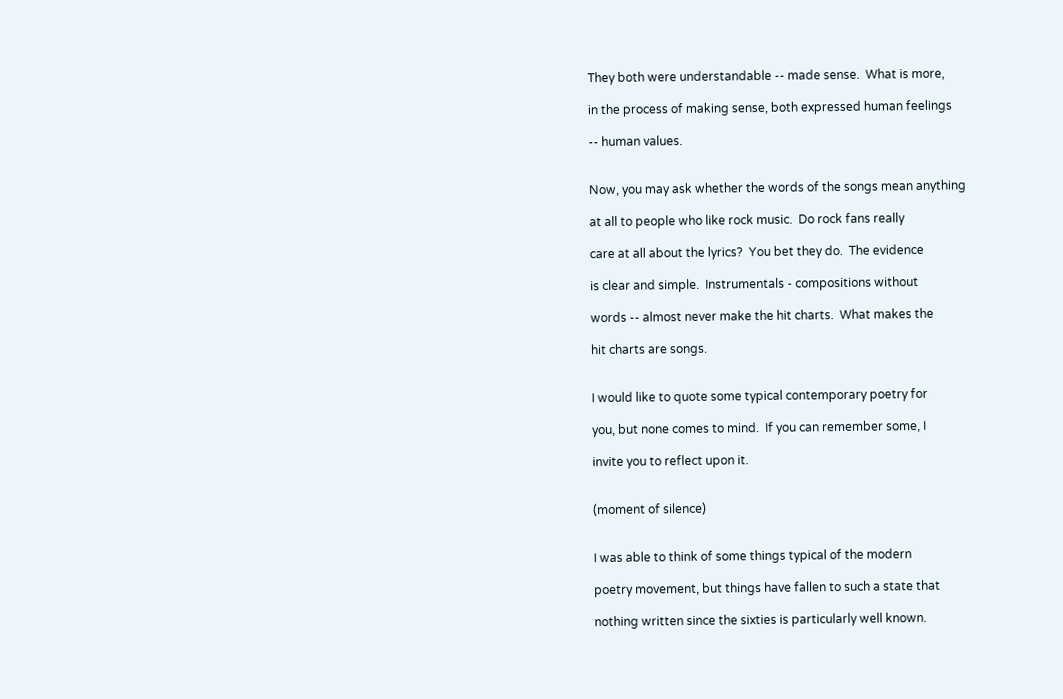They both were understandable -- made sense.  What is more,

in the process of making sense, both expressed human feelings

-- human values.


Now, you may ask whether the words of the songs mean anything

at all to people who like rock music.  Do rock fans really

care at all about the lyrics?  You bet they do.  The evidence

is clear and simple.  Instrumentals - compositions without

words -- almost never make the hit charts.  What makes the

hit charts are songs.


I would like to quote some typical contemporary poetry for

you, but none comes to mind.  If you can remember some, I

invite you to reflect upon it.


(moment of silence)


I was able to think of some things typical of the modern

poetry movement, but things have fallen to such a state that

nothing written since the sixties is particularly well known.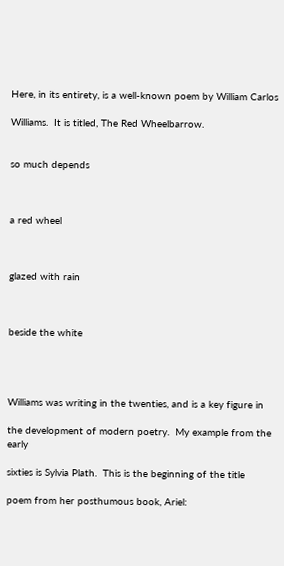Here, in its entirety, is a well-known poem by William Carlos

Williams.  It is titled, The Red Wheelbarrow.


so much depends



a red wheel



glazed with rain



beside the white




Williams was writing in the twenties, and is a key figure in

the development of modern poetry.  My example from the early

sixties is Sylvia Plath.  This is the beginning of the title

poem from her posthumous book, Ariel: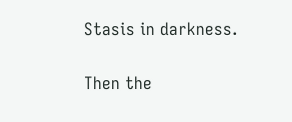Stasis in darkness.

Then the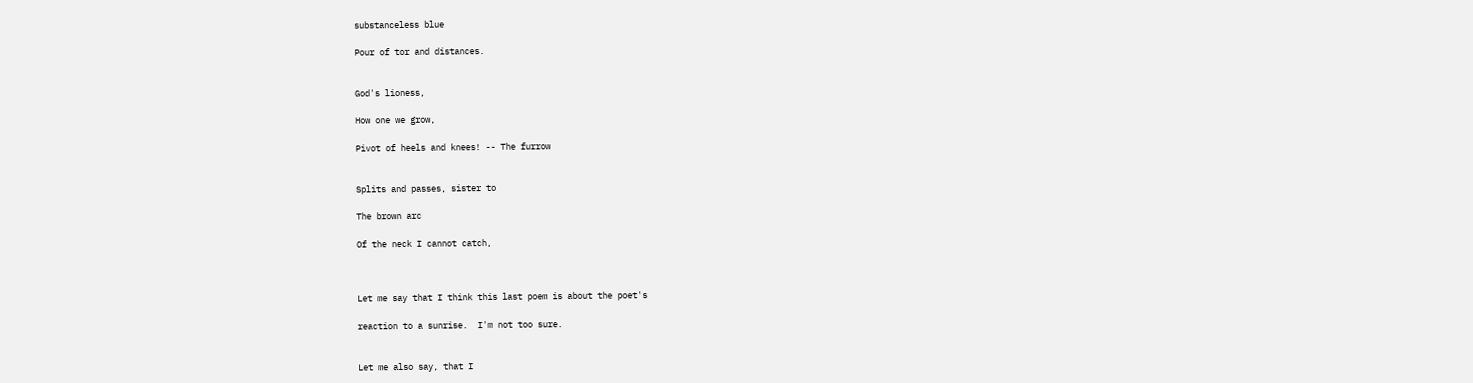substanceless blue

Pour of tor and distances.


God's lioness,

How one we grow,

Pivot of heels and knees! -- The furrow


Splits and passes, sister to

The brown arc

Of the neck I cannot catch,



Let me say that I think this last poem is about the poet's

reaction to a sunrise.  I'm not too sure.


Let me also say, that I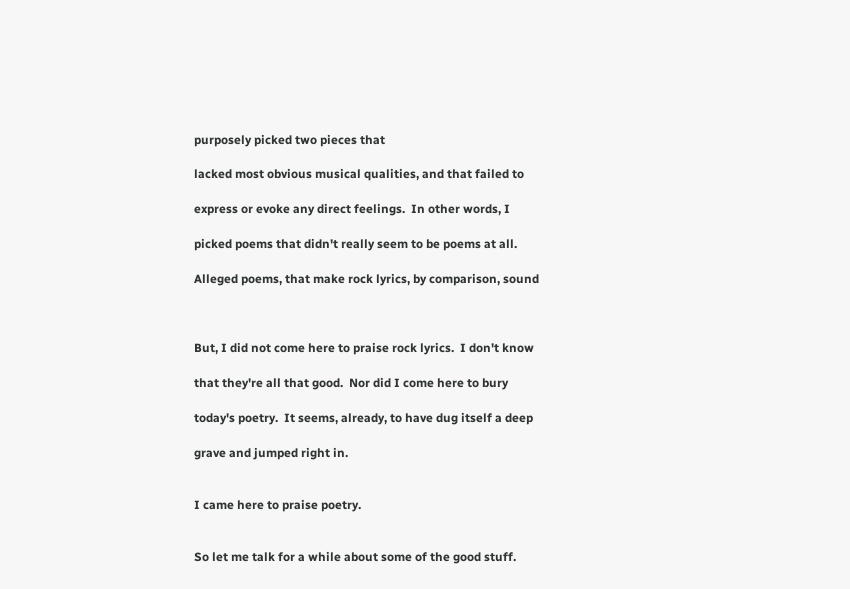purposely picked two pieces that

lacked most obvious musical qualities, and that failed to

express or evoke any direct feelings.  In other words, I

picked poems that didn't really seem to be poems at all.

Alleged poems, that make rock lyrics, by comparison, sound



But, I did not come here to praise rock lyrics.  I don't know

that they're all that good.  Nor did I come here to bury

today's poetry.  It seems, already, to have dug itself a deep

grave and jumped right in.


I came here to praise poetry.


So let me talk for a while about some of the good stuff.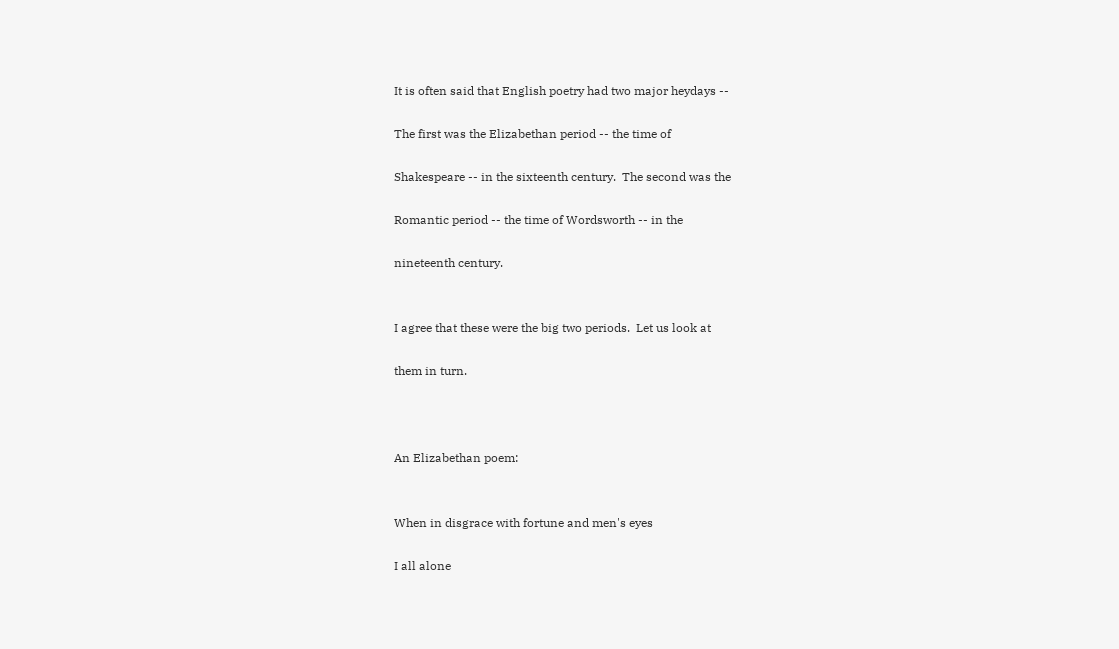It is often said that English poetry had two major heydays --

The first was the Elizabethan period -- the time of

Shakespeare -- in the sixteenth century.  The second was the

Romantic period -- the time of Wordsworth -- in the

nineteenth century.


I agree that these were the big two periods.  Let us look at

them in turn.



An Elizabethan poem:


When in disgrace with fortune and men's eyes

I all alone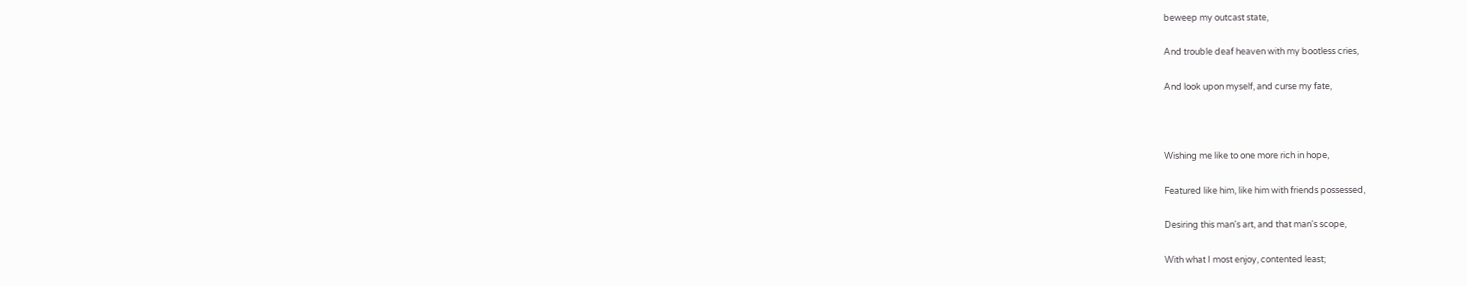beweep my outcast state,

And trouble deaf heaven with my bootless cries,

And look upon myself, and curse my fate,



Wishing me like to one more rich in hope,

Featured like him, like him with friends possessed,

Desiring this man's art, and that man's scope,

With what I most enjoy, contented least;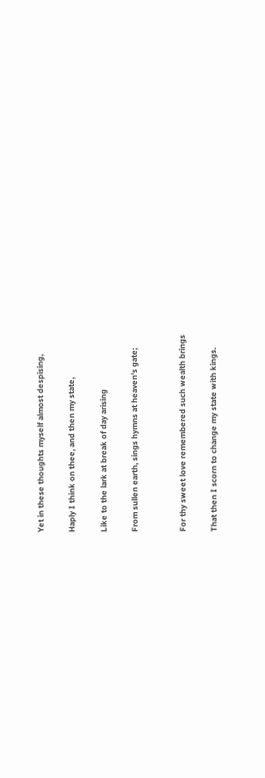Yet in these thoughts myself almost despising,

Haply I think on thee, and then my state,

Like to the lark at break of day arising

From sullen earth, sings hymns at heaven's gate;


For thy sweet love remembered such wealth brings

That then I scorn to change my state with kings.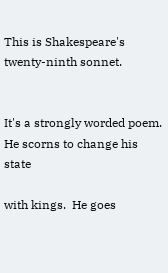This is Shakespeare's twenty-ninth sonnet.


It's a strongly worded poem.  He scorns to change his state

with kings.  He goes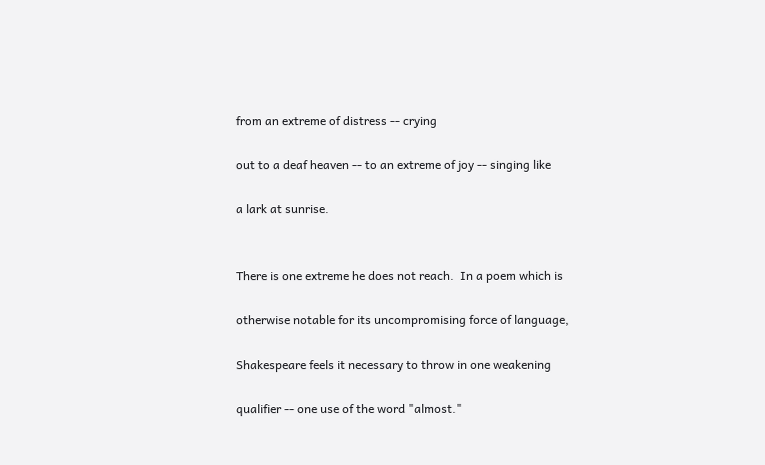from an extreme of distress -- crying

out to a deaf heaven -- to an extreme of joy -- singing like

a lark at sunrise.


There is one extreme he does not reach.  In a poem which is

otherwise notable for its uncompromising force of language,

Shakespeare feels it necessary to throw in one weakening

qualifier -- one use of the word "almost."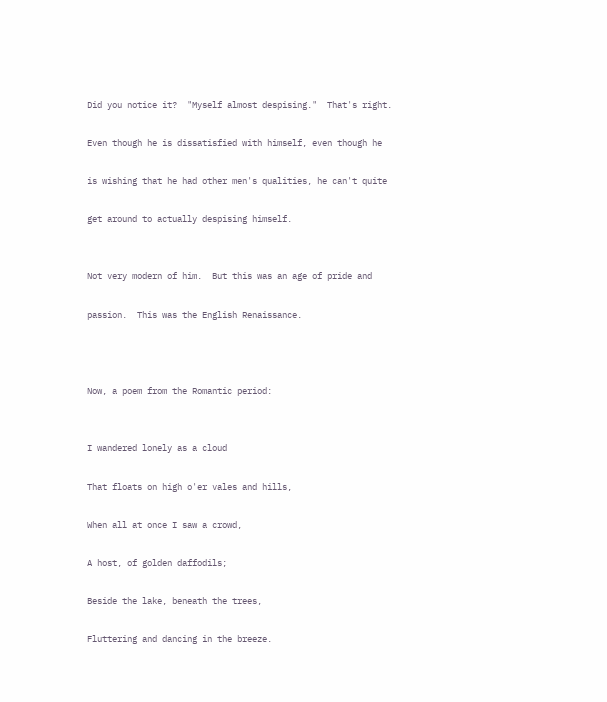Did you notice it?  "Myself almost despising."  That's right.

Even though he is dissatisfied with himself, even though he

is wishing that he had other men's qualities, he can't quite

get around to actually despising himself.


Not very modern of him.  But this was an age of pride and

passion.  This was the English Renaissance.



Now, a poem from the Romantic period:


I wandered lonely as a cloud

That floats on high o'er vales and hills,

When all at once I saw a crowd,

A host, of golden daffodils;

Beside the lake, beneath the trees,

Fluttering and dancing in the breeze.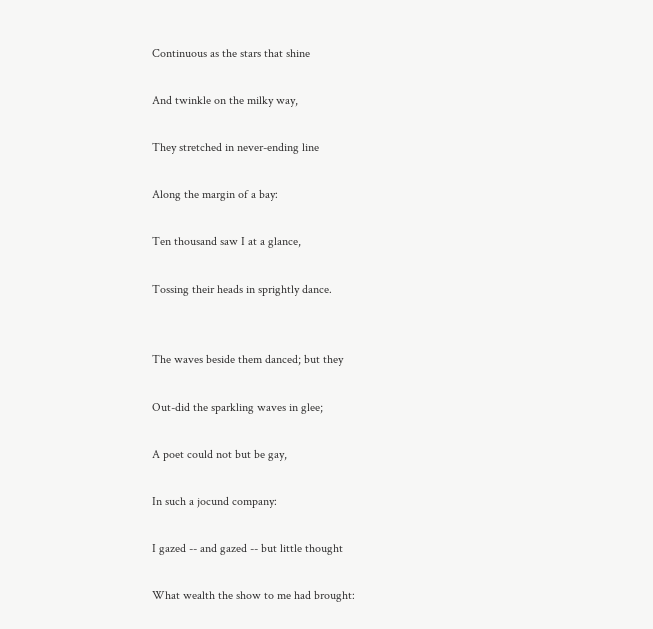Continuous as the stars that shine

And twinkle on the milky way,

They stretched in never-ending line

Along the margin of a bay:

Ten thousand saw I at a glance,

Tossing their heads in sprightly dance.


The waves beside them danced; but they

Out-did the sparkling waves in glee;

A poet could not but be gay,

In such a jocund company:

I gazed -- and gazed -- but little thought

What wealth the show to me had brought: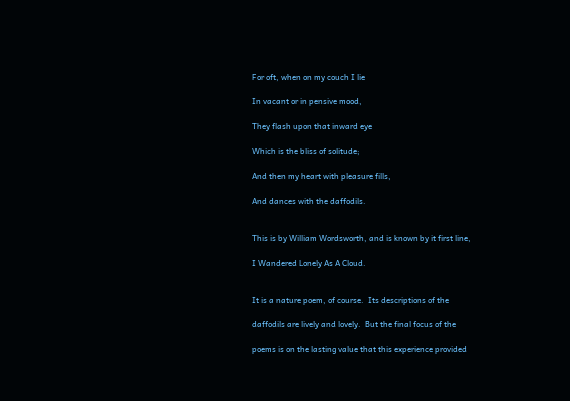For oft, when on my couch I lie

In vacant or in pensive mood,

They flash upon that inward eye

Which is the bliss of solitude;

And then my heart with pleasure fills,

And dances with the daffodils.


This is by William Wordsworth, and is known by it first line,

I Wandered Lonely As A Cloud.


It is a nature poem, of course.  Its descriptions of the

daffodils are lively and lovely.  But the final focus of the

poems is on the lasting value that this experience provided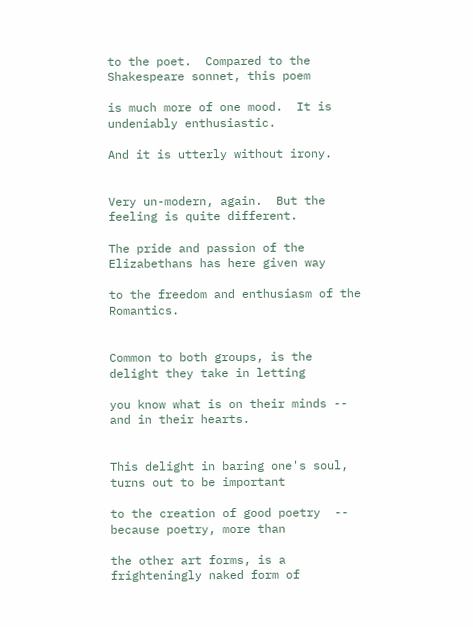to the poet.  Compared to the Shakespeare sonnet, this poem

is much more of one mood.  It is undeniably enthusiastic.

And it is utterly without irony.


Very un-modern, again.  But the feeling is quite different.

The pride and passion of the Elizabethans has here given way

to the freedom and enthusiasm of the Romantics.


Common to both groups, is the delight they take in letting

you know what is on their minds -- and in their hearts.


This delight in baring one's soul, turns out to be important

to the creation of good poetry  -- because poetry, more than

the other art forms, is a frighteningly naked form of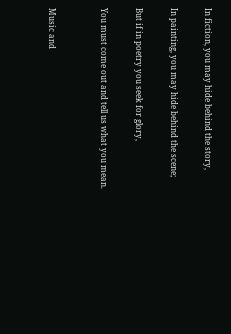In fiction, you may hide behind the story,

In painting, you may hide behind the scene;

But if in poetry you seek for glory,

You must come out and tell us what you mean.


Music and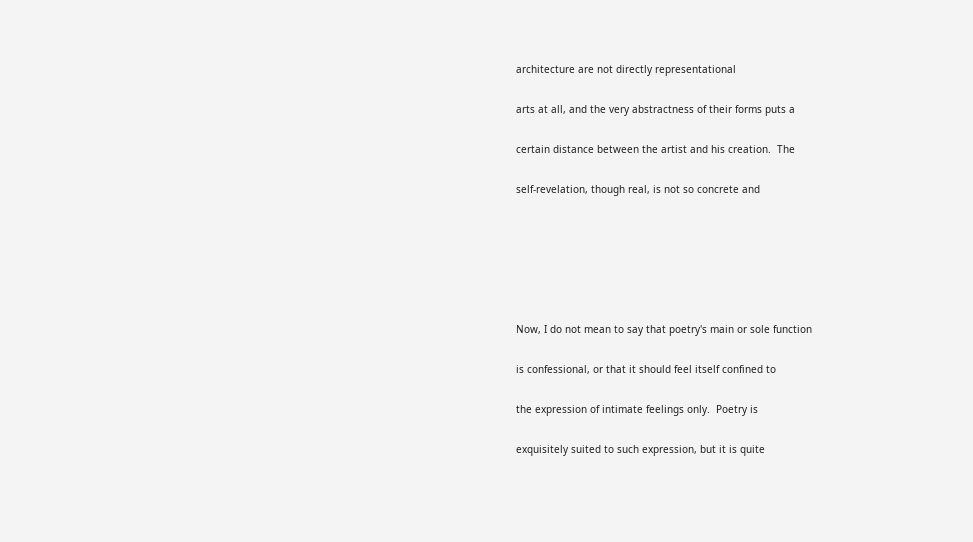architecture are not directly representational

arts at all, and the very abstractness of their forms puts a

certain distance between the artist and his creation.  The

self-revelation, though real, is not so concrete and






Now, I do not mean to say that poetry's main or sole function

is confessional, or that it should feel itself confined to

the expression of intimate feelings only.  Poetry is

exquisitely suited to such expression, but it is quite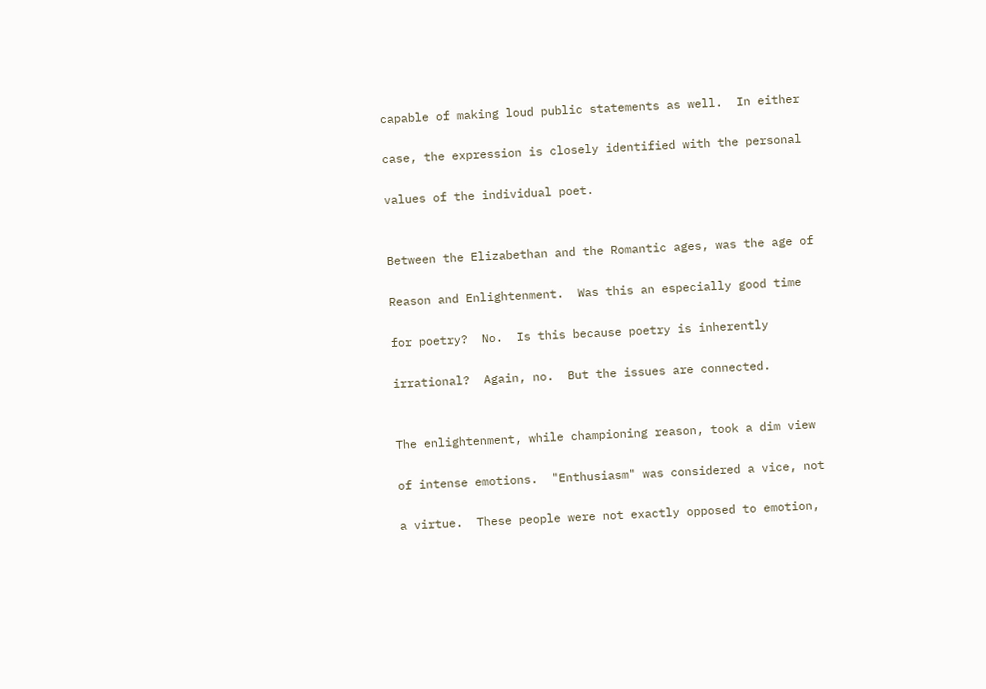capable of making loud public statements as well.  In either

case, the expression is closely identified with the personal

values of the individual poet.


Between the Elizabethan and the Romantic ages, was the age of

Reason and Enlightenment.  Was this an especially good time

for poetry?  No.  Is this because poetry is inherently

irrational?  Again, no.  But the issues are connected.


The enlightenment, while championing reason, took a dim view

of intense emotions.  "Enthusiasm" was considered a vice, not

a virtue.  These people were not exactly opposed to emotion,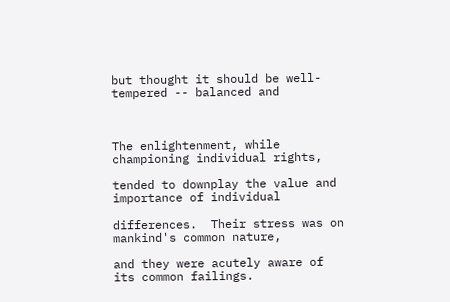but thought it should be well-tempered -- balanced and



The enlightenment, while championing individual rights,

tended to downplay the value and importance of individual

differences.  Their stress was on mankind's common nature,

and they were acutely aware of its common failings.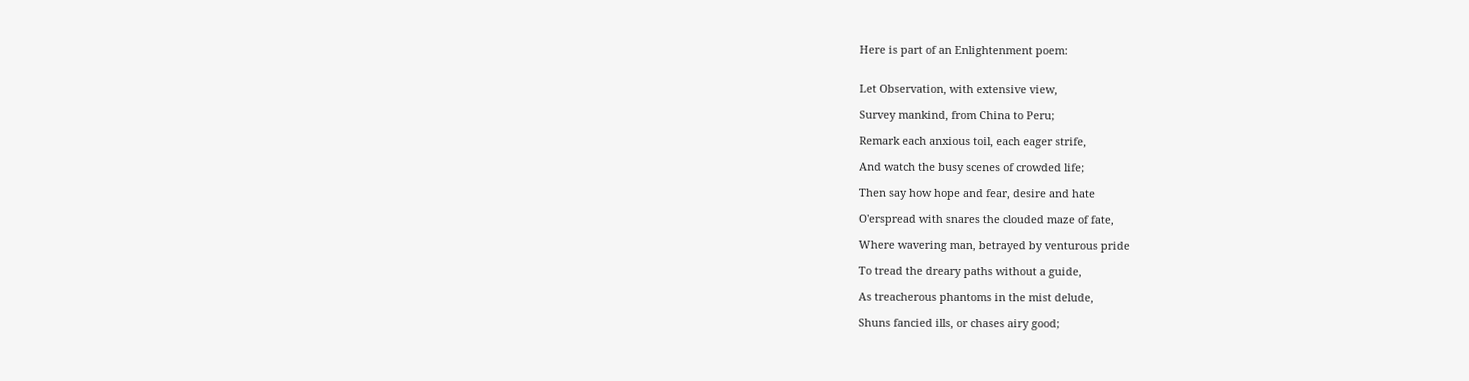Here is part of an Enlightenment poem:


Let Observation, with extensive view,

Survey mankind, from China to Peru;

Remark each anxious toil, each eager strife,

And watch the busy scenes of crowded life;

Then say how hope and fear, desire and hate

O'erspread with snares the clouded maze of fate,

Where wavering man, betrayed by venturous pride

To tread the dreary paths without a guide,

As treacherous phantoms in the mist delude,

Shuns fancied ills, or chases airy good;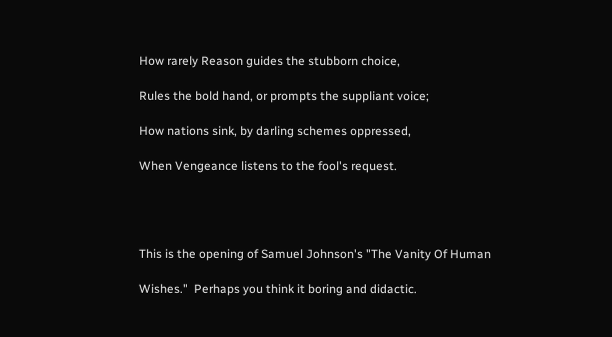How rarely Reason guides the stubborn choice,

Rules the bold hand, or prompts the suppliant voice;

How nations sink, by darling schemes oppressed,

When Vengeance listens to the fool's request.




This is the opening of Samuel Johnson's "The Vanity Of Human

Wishes."  Perhaps you think it boring and didactic.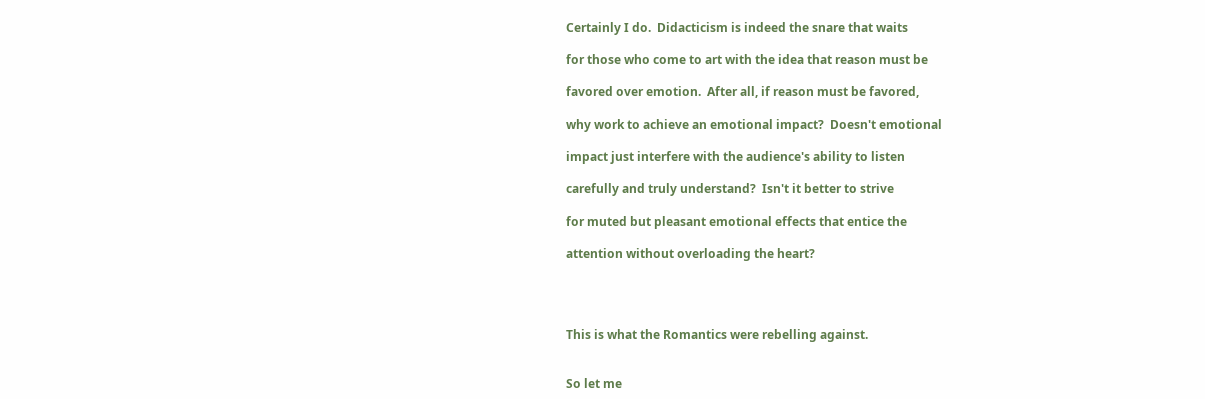Certainly I do.  Didacticism is indeed the snare that waits

for those who come to art with the idea that reason must be

favored over emotion.  After all, if reason must be favored,

why work to achieve an emotional impact?  Doesn't emotional

impact just interfere with the audience's ability to listen

carefully and truly understand?  Isn't it better to strive

for muted but pleasant emotional effects that entice the

attention without overloading the heart?




This is what the Romantics were rebelling against.


So let me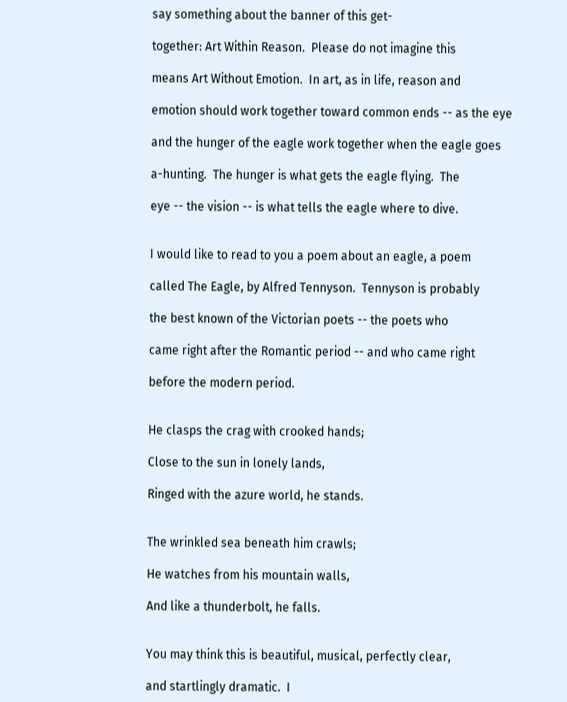say something about the banner of this get-

together: Art Within Reason.  Please do not imagine this

means Art Without Emotion.  In art, as in life, reason and

emotion should work together toward common ends -- as the eye

and the hunger of the eagle work together when the eagle goes

a-hunting.  The hunger is what gets the eagle flying.  The

eye -- the vision -- is what tells the eagle where to dive.


I would like to read to you a poem about an eagle, a poem

called The Eagle, by Alfred Tennyson.  Tennyson is probably

the best known of the Victorian poets -- the poets who

came right after the Romantic period -- and who came right

before the modern period.


He clasps the crag with crooked hands;

Close to the sun in lonely lands,

Ringed with the azure world, he stands.


The wrinkled sea beneath him crawls;

He watches from his mountain walls,

And like a thunderbolt, he falls.


You may think this is beautiful, musical, perfectly clear,

and startlingly dramatic.  I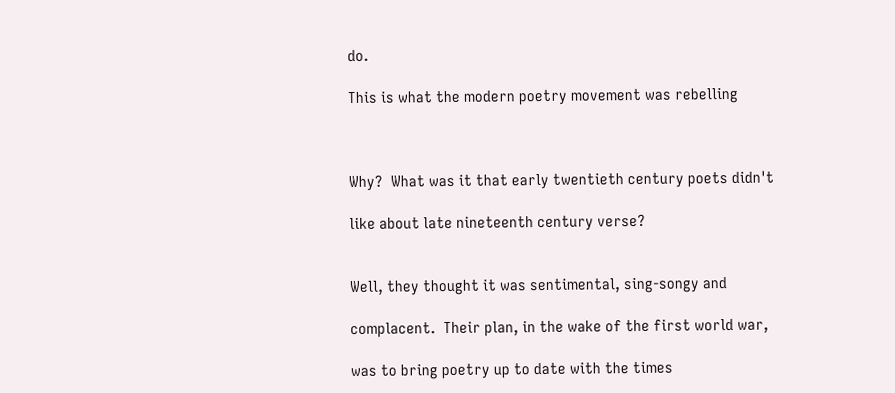do.

This is what the modern poetry movement was rebelling



Why?  What was it that early twentieth century poets didn't

like about late nineteenth century verse?


Well, they thought it was sentimental, sing-songy and

complacent.  Their plan, in the wake of the first world war,

was to bring poetry up to date with the times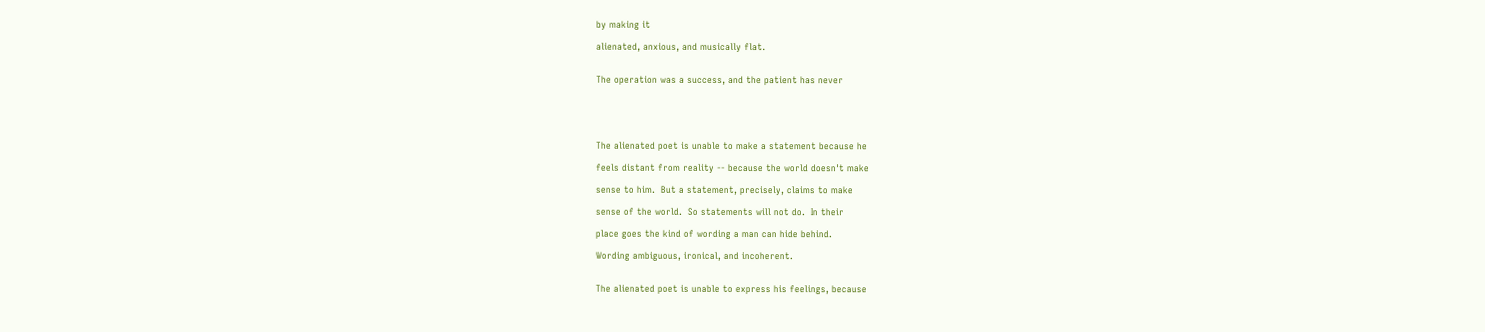by making it

alienated, anxious, and musically flat.


The operation was a success, and the patient has never





The alienated poet is unable to make a statement because he

feels distant from reality -- because the world doesn't make

sense to him.  But a statement, precisely, claims to make

sense of the world.  So statements will not do.  In their

place goes the kind of wording a man can hide behind.

Wording ambiguous, ironical, and incoherent.


The alienated poet is unable to express his feelings, because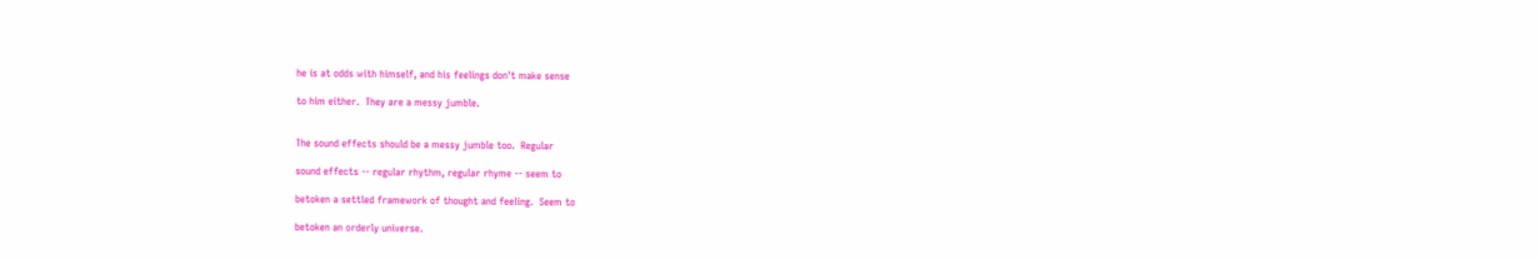he is at odds with himself, and his feelings don't make sense

to him either.  They are a messy jumble.


The sound effects should be a messy jumble too.  Regular

sound effects -- regular rhythm, regular rhyme -- seem to

betoken a settled framework of thought and feeling.  Seem to

betoken an orderly universe.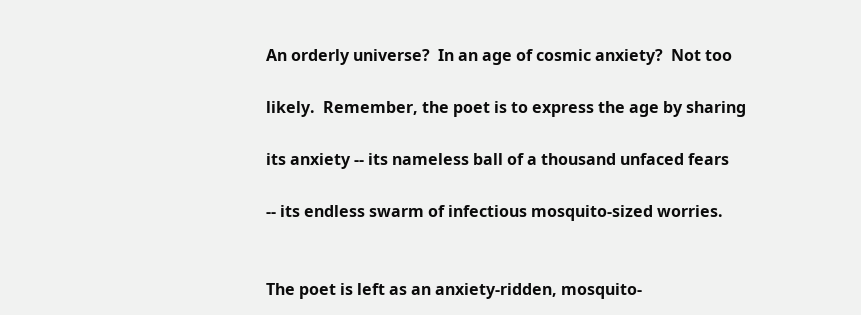An orderly universe?  In an age of cosmic anxiety?  Not too

likely.  Remember, the poet is to express the age by sharing

its anxiety -- its nameless ball of a thousand unfaced fears

-- its endless swarm of infectious mosquito-sized worries.


The poet is left as an anxiety-ridden, mosquito-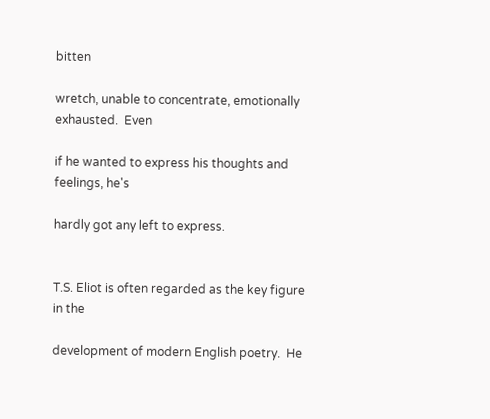bitten

wretch, unable to concentrate, emotionally exhausted.  Even

if he wanted to express his thoughts and feelings, he's

hardly got any left to express.


T.S. Eliot is often regarded as the key figure in the

development of modern English poetry.  He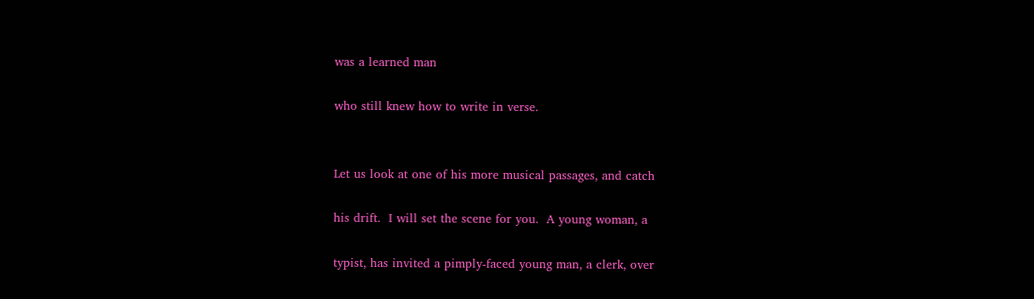was a learned man

who still knew how to write in verse.


Let us look at one of his more musical passages, and catch

his drift.  I will set the scene for you.  A young woman, a

typist, has invited a pimply-faced young man, a clerk, over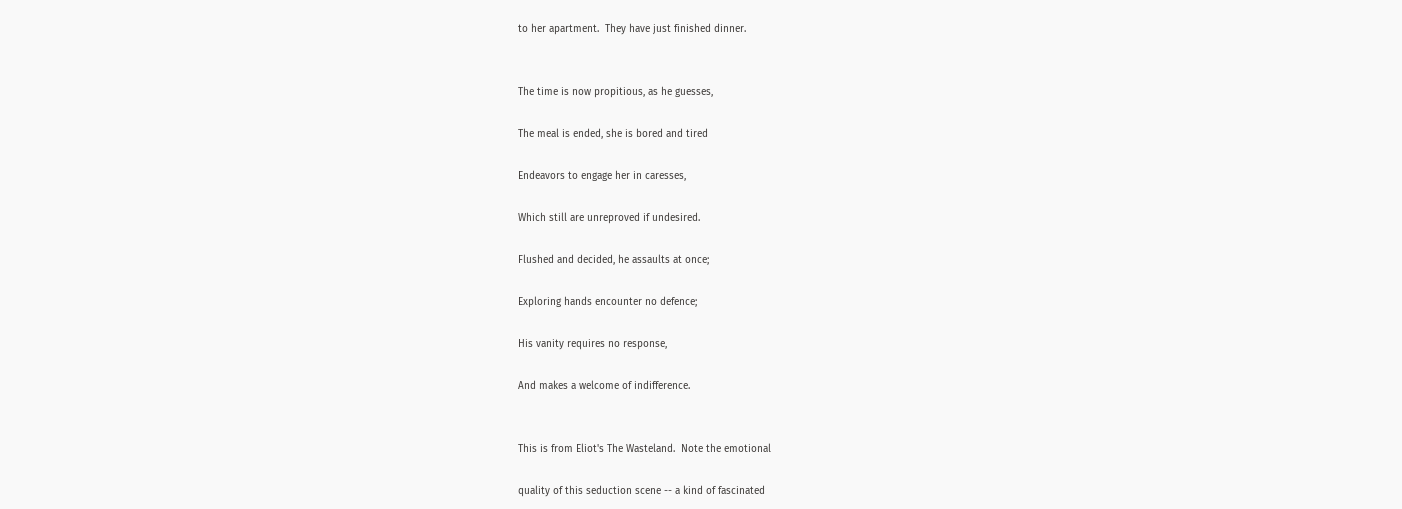to her apartment.  They have just finished dinner.


The time is now propitious, as he guesses,

The meal is ended, she is bored and tired

Endeavors to engage her in caresses,

Which still are unreproved if undesired.

Flushed and decided, he assaults at once;

Exploring hands encounter no defence;

His vanity requires no response,

And makes a welcome of indifference.


This is from Eliot's The Wasteland.  Note the emotional

quality of this seduction scene -- a kind of fascinated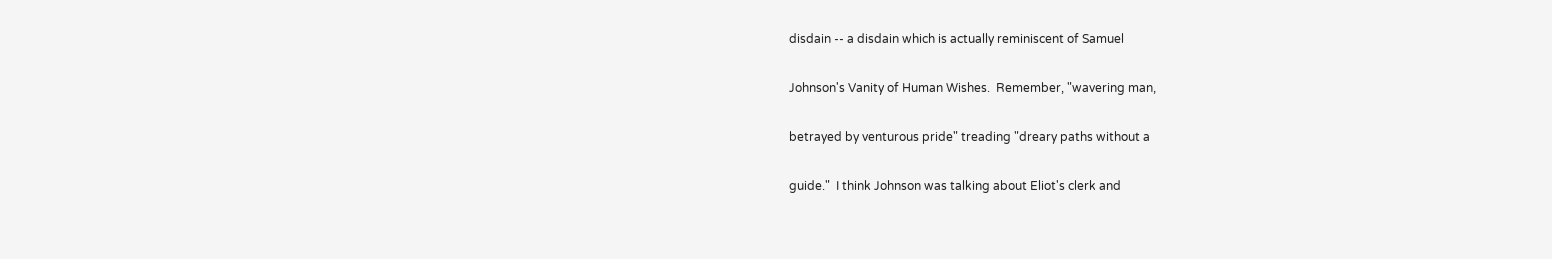disdain -- a disdain which is actually reminiscent of Samuel

Johnson's Vanity of Human Wishes.  Remember, "wavering man,

betrayed by venturous pride" treading "dreary paths without a

guide."  I think Johnson was talking about Eliot's clerk and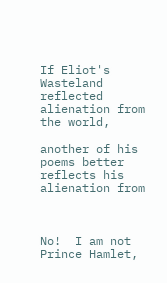If Eliot's Wasteland reflected alienation from the world,

another of his poems better reflects his alienation from



No!  I am not Prince Hamlet,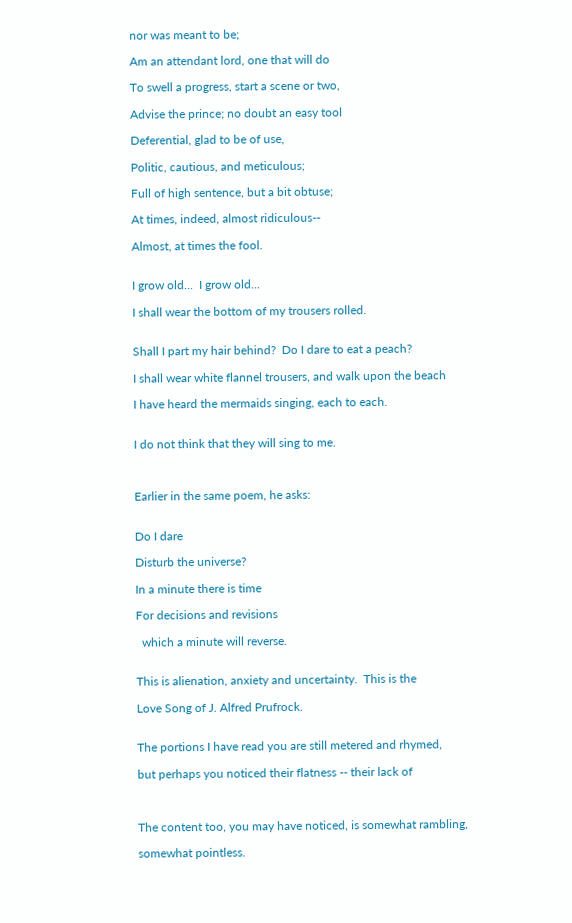nor was meant to be;

Am an attendant lord, one that will do

To swell a progress, start a scene or two,

Advise the prince; no doubt an easy tool

Deferential, glad to be of use,

Politic, cautious, and meticulous;

Full of high sentence, but a bit obtuse;

At times, indeed, almost ridiculous--

Almost, at times the fool.


I grow old...  I grow old...

I shall wear the bottom of my trousers rolled.


Shall I part my hair behind?  Do I dare to eat a peach?

I shall wear white flannel trousers, and walk upon the beach

I have heard the mermaids singing, each to each.


I do not think that they will sing to me.



Earlier in the same poem, he asks:


Do I dare

Disturb the universe?

In a minute there is time

For decisions and revisions

  which a minute will reverse.


This is alienation, anxiety and uncertainty.  This is the

Love Song of J. Alfred Prufrock.


The portions I have read you are still metered and rhymed,

but perhaps you noticed their flatness -- their lack of



The content too, you may have noticed, is somewhat rambling,

somewhat pointless.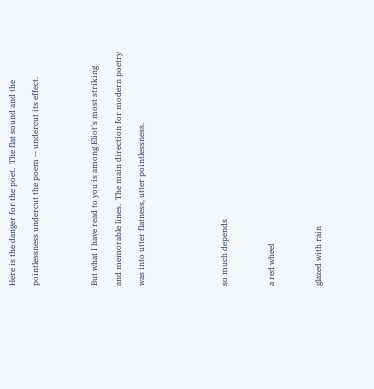Here is the danger for the poet.  The flat sound and the

pointlessness undercut the poem -- undercut its effect.




But what I have read to you is among Eliot's most striking

and memorable lines.  The main direction for modern poetry

was into utter flatness, utter pointlessness.






so much depends



a red wheel



glazed with rain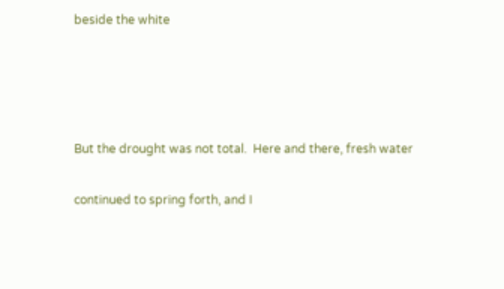beside the white




But the drought was not total.  Here and there, fresh water

continued to spring forth, and I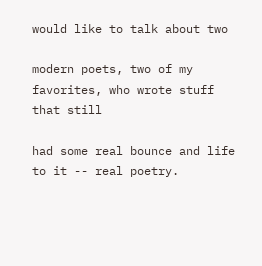would like to talk about two

modern poets, two of my favorites, who wrote stuff that still

had some real bounce and life to it -- real poetry.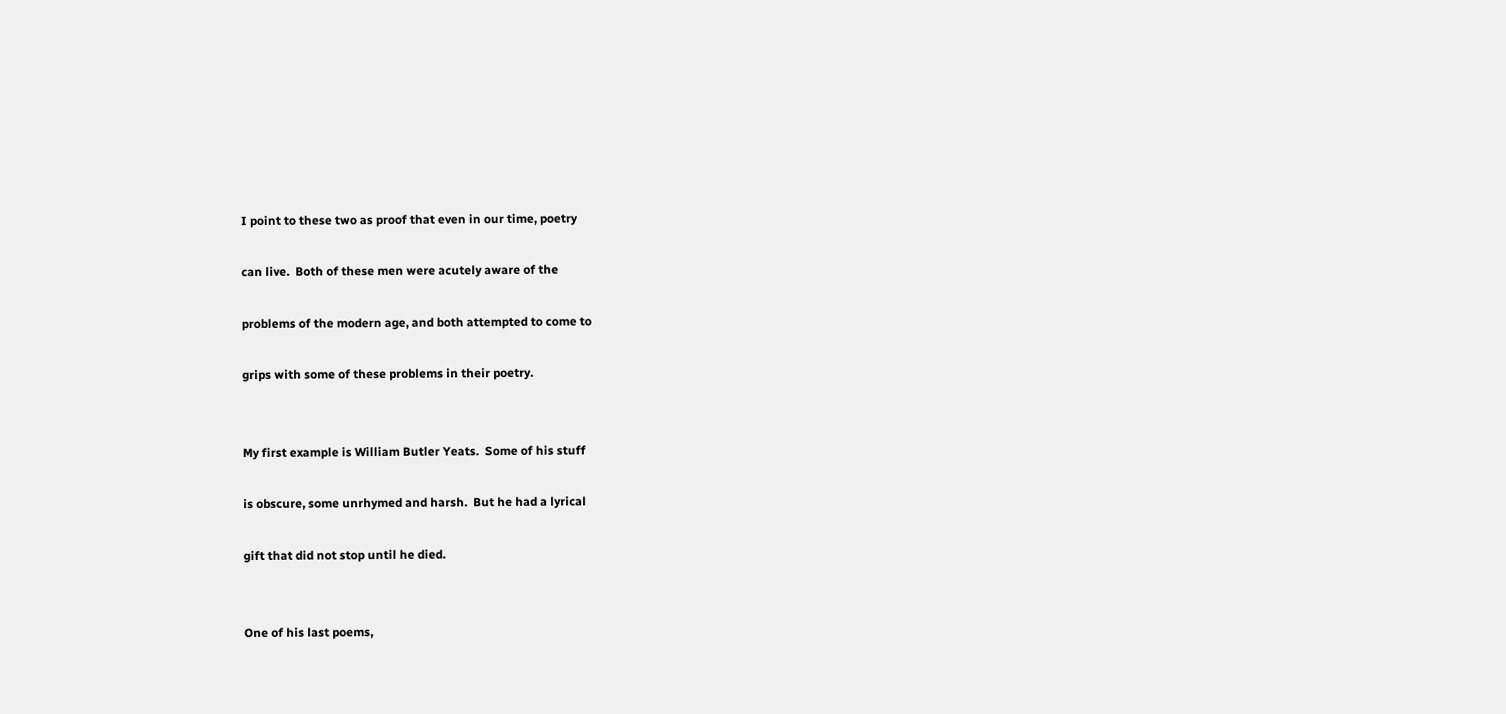I point to these two as proof that even in our time, poetry

can live.  Both of these men were acutely aware of the

problems of the modern age, and both attempted to come to

grips with some of these problems in their poetry.


My first example is William Butler Yeats.  Some of his stuff

is obscure, some unrhymed and harsh.  But he had a lyrical

gift that did not stop until he died.


One of his last poems,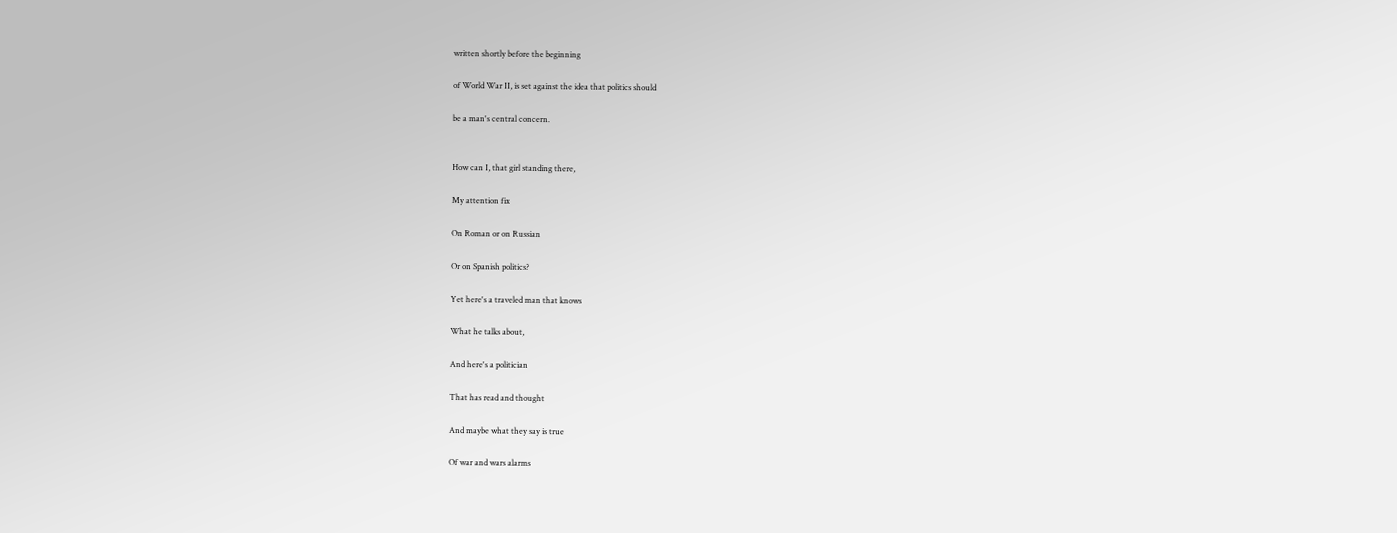written shortly before the beginning

of World War II, is set against the idea that politics should

be a man's central concern.


How can I, that girl standing there,

My attention fix

On Roman or on Russian

Or on Spanish politics?

Yet here's a traveled man that knows

What he talks about,

And here's a politician

That has read and thought

And maybe what they say is true

Of war and wars alarms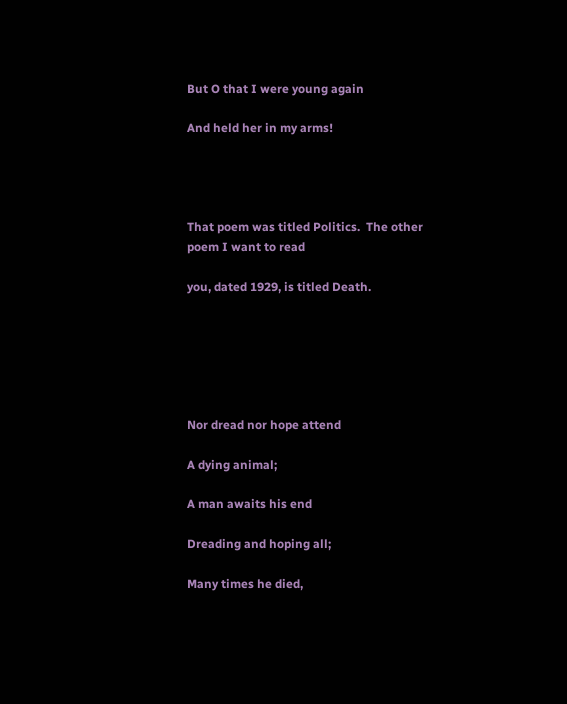But O that I were young again

And held her in my arms!




That poem was titled Politics.  The other poem I want to read

you, dated 1929, is titled Death.






Nor dread nor hope attend

A dying animal;

A man awaits his end

Dreading and hoping all;

Many times he died,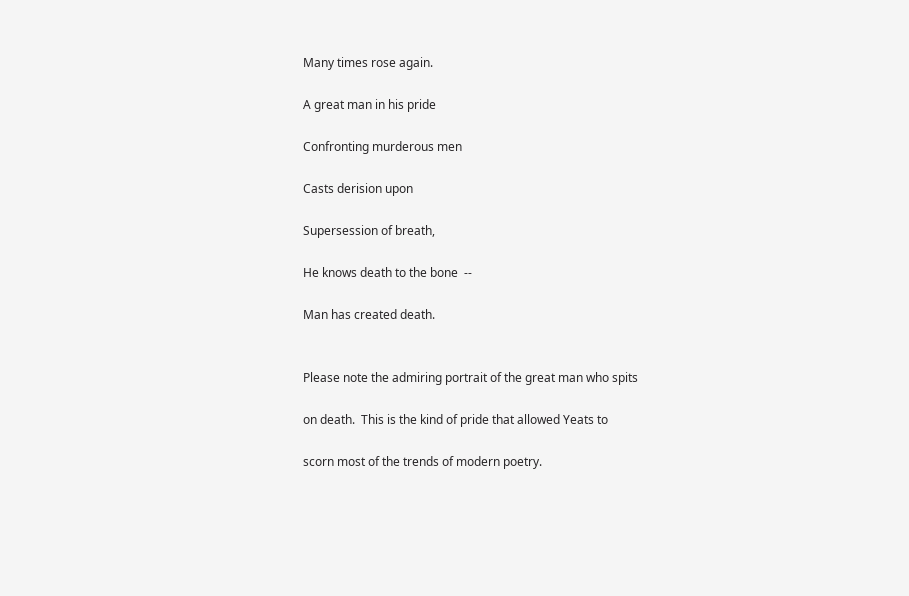Many times rose again.

A great man in his pride

Confronting murderous men

Casts derision upon

Supersession of breath,

He knows death to the bone  --

Man has created death.


Please note the admiring portrait of the great man who spits

on death.  This is the kind of pride that allowed Yeats to

scorn most of the trends of modern poetry.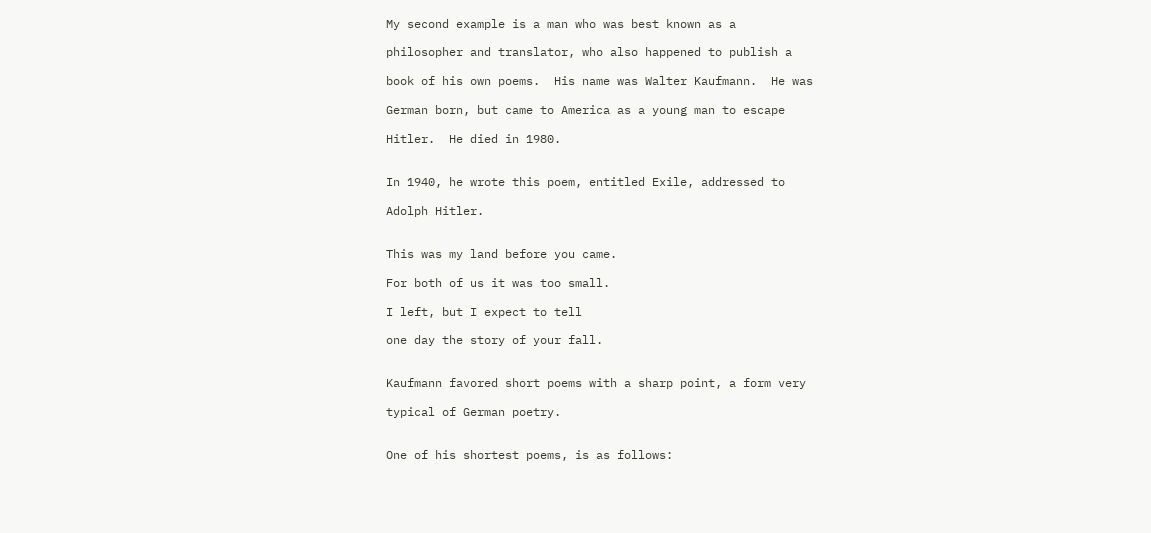My second example is a man who was best known as a

philosopher and translator, who also happened to publish a

book of his own poems.  His name was Walter Kaufmann.  He was

German born, but came to America as a young man to escape

Hitler.  He died in 1980.


In 1940, he wrote this poem, entitled Exile, addressed to

Adolph Hitler.


This was my land before you came.

For both of us it was too small.

I left, but I expect to tell

one day the story of your fall.


Kaufmann favored short poems with a sharp point, a form very

typical of German poetry.


One of his shortest poems, is as follows: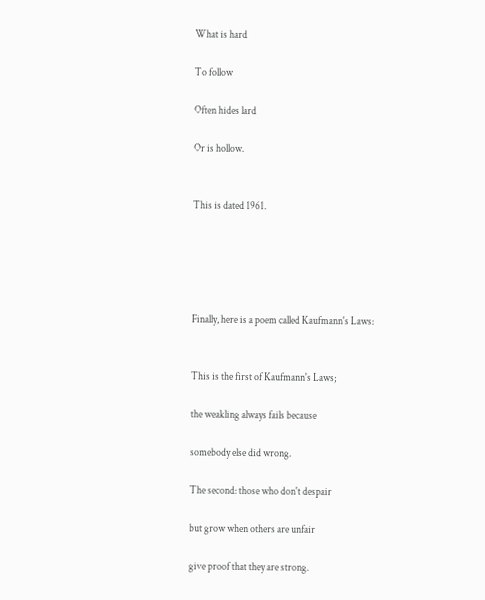What is hard

To follow

Often hides lard

Or is hollow.


This is dated 1961.





Finally, here is a poem called Kaufmann's Laws:


This is the first of Kaufmann's Laws;

the weakling always fails because

somebody else did wrong.

The second: those who don't despair

but grow when others are unfair

give proof that they are strong.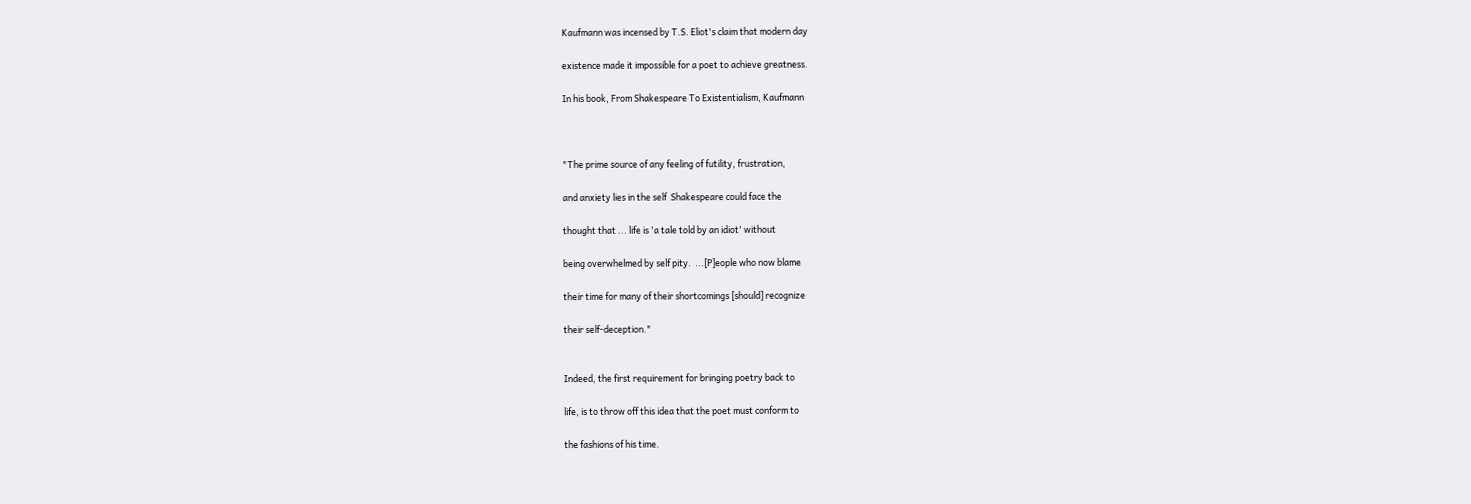Kaufmann was incensed by T.S. Eliot's claim that modern day

existence made it impossible for a poet to achieve greatness.

In his book, From Shakespeare To Existentialism, Kaufmann



"The prime source of any feeling of futility, frustration,

and anxiety lies in the self  Shakespeare could face the

thought that ... life is 'a tale told by an idiot' without

being overwhelmed by self pity.  ...[P]eople who now blame

their time for many of their shortcomings [should] recognize

their self-deception."


Indeed, the first requirement for bringing poetry back to

life, is to throw off this idea that the poet must conform to

the fashions of his time.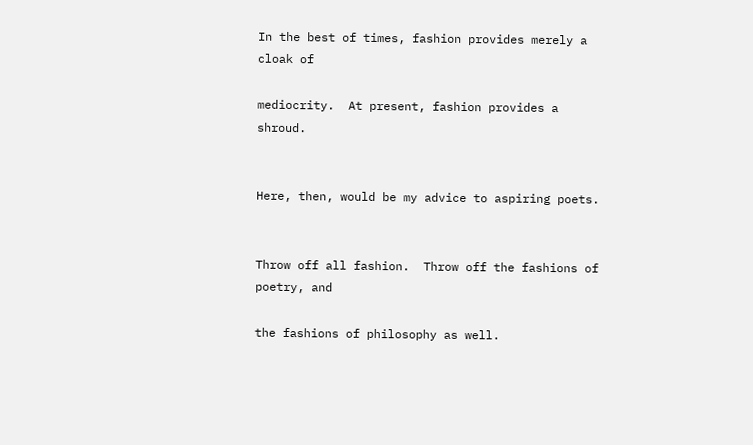In the best of times, fashion provides merely a cloak of

mediocrity.  At present, fashion provides a shroud.


Here, then, would be my advice to aspiring poets.


Throw off all fashion.  Throw off the fashions of poetry, and

the fashions of philosophy as well.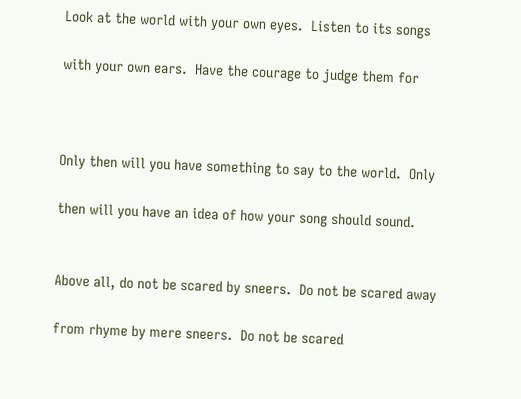Look at the world with your own eyes.  Listen to its songs

with your own ears.  Have the courage to judge them for



Only then will you have something to say to the world.  Only

then will you have an idea of how your song should sound.


Above all, do not be scared by sneers.  Do not be scared away

from rhyme by mere sneers.  Do not be scared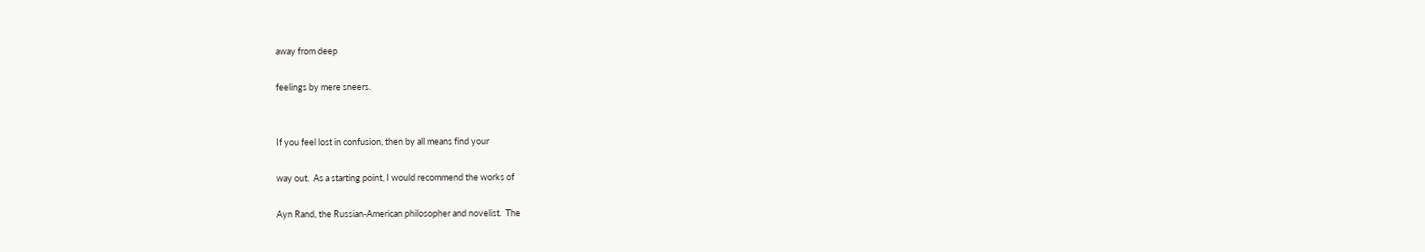away from deep

feelings by mere sneers.


If you feel lost in confusion, then by all means find your

way out.  As a starting point, I would recommend the works of

Ayn Rand, the Russian-American philosopher and novelist.  The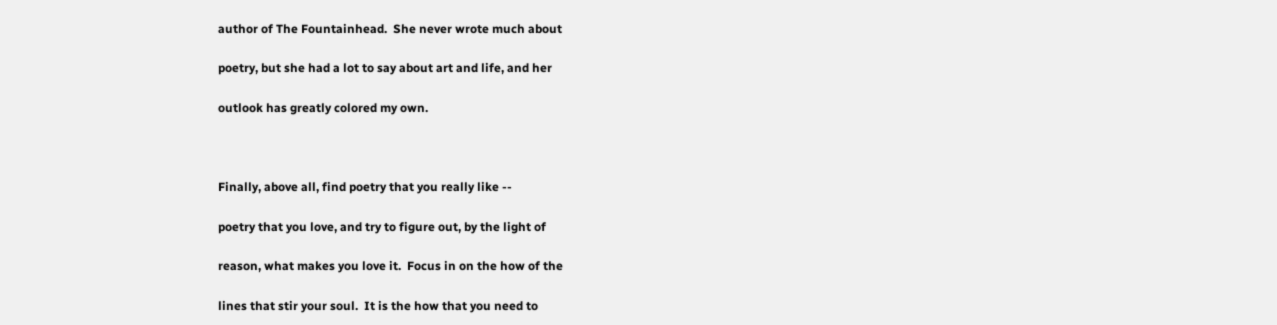author of The Fountainhead.  She never wrote much about

poetry, but she had a lot to say about art and life, and her

outlook has greatly colored my own.



Finally, above all, find poetry that you really like --

poetry that you love, and try to figure out, by the light of

reason, what makes you love it.  Focus in on the how of the

lines that stir your soul.  It is the how that you need to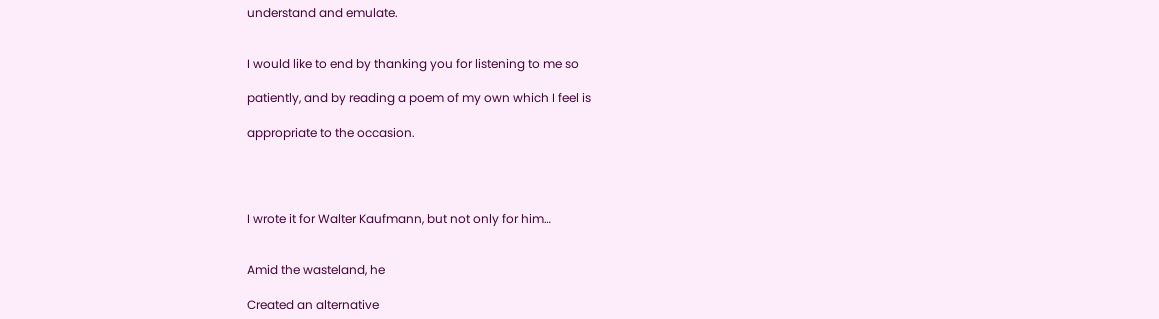understand and emulate.


I would like to end by thanking you for listening to me so

patiently, and by reading a poem of my own which I feel is

appropriate to the occasion.




I wrote it for Walter Kaufmann, but not only for him…


Amid the wasteland, he

Created an alternative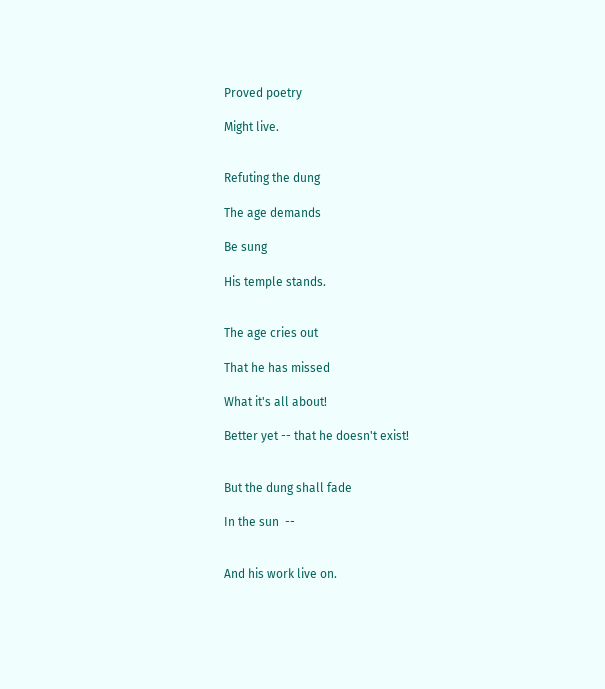Proved poetry

Might live.


Refuting the dung

The age demands

Be sung

His temple stands.


The age cries out

That he has missed

What it's all about!

Better yet -- that he doesn't exist!


But the dung shall fade

In the sun  --


And his work live on.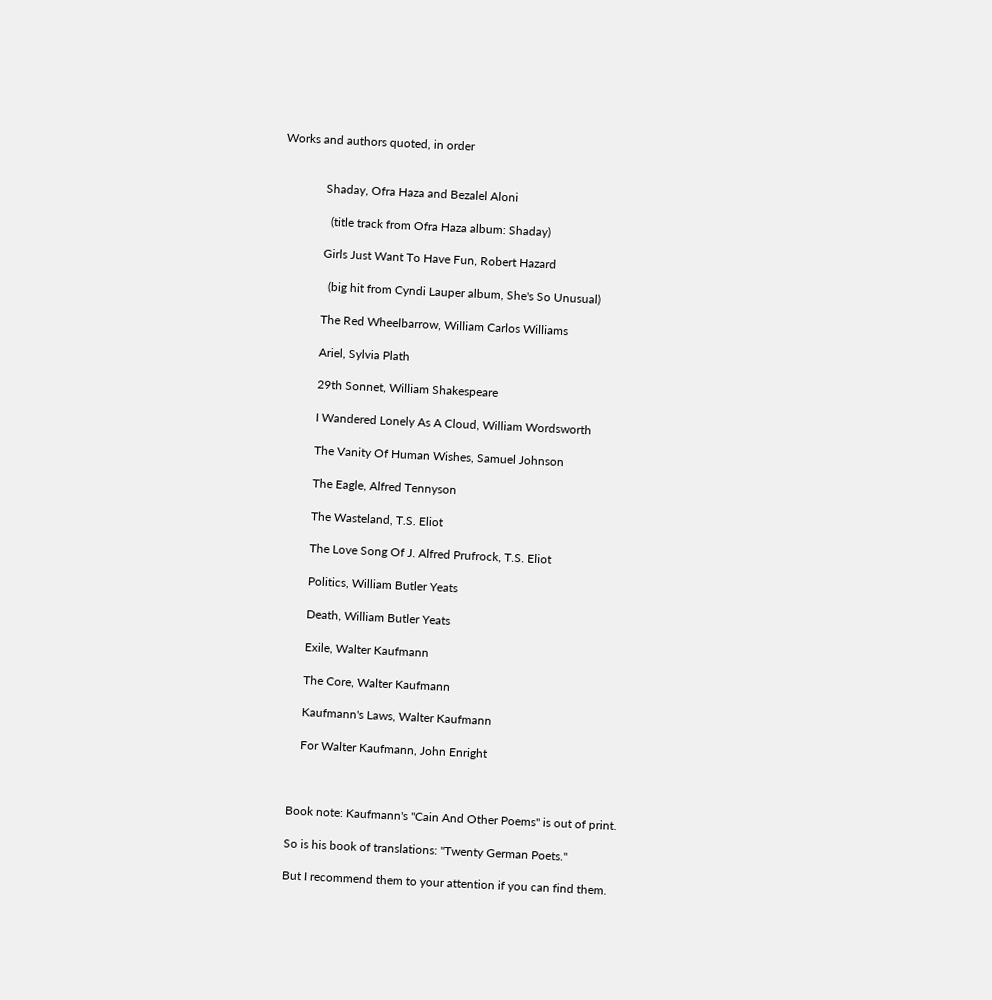Works and authors quoted, in order


              Shaday, Ofra Haza and Bezalel Aloni

                (title track from Ofra Haza album: Shaday)

              Girls Just Want To Have Fun, Robert Hazard

                (big hit from Cyndi Lauper album, She's So Unusual)

              The Red Wheelbarrow, William Carlos Williams

              Ariel, Sylvia Plath

              29th Sonnet, William Shakespeare

              I Wandered Lonely As A Cloud, William Wordsworth

              The Vanity Of Human Wishes, Samuel Johnson

              The Eagle, Alfred Tennyson

              The Wasteland, T.S. Eliot

              The Love Song Of J. Alfred Prufrock, T.S. Eliot

              Politics, William Butler Yeats

              Death, William Butler Yeats

              Exile, Walter Kaufmann

              The Core, Walter Kaufmann

              Kaufmann's Laws, Walter Kaufmann

              For Walter Kaufmann, John Enright



          Book note: Kaufmann's "Cain And Other Poems" is out of print.

          So is his book of translations: "Twenty German Poets."

          But I recommend them to your attention if you can find them.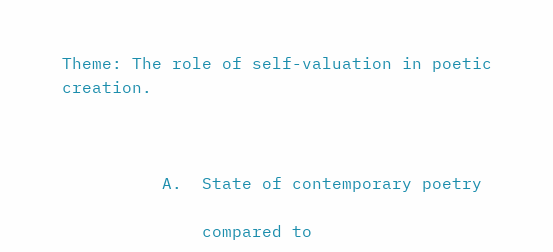Theme: The role of self-valuation in poetic creation.



          A.  State of contemporary poetry

              compared to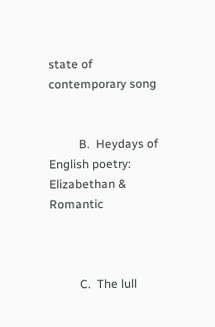state of contemporary song


          B.  Heydays of English poetry: Elizabethan & Romantic



          C.  The lull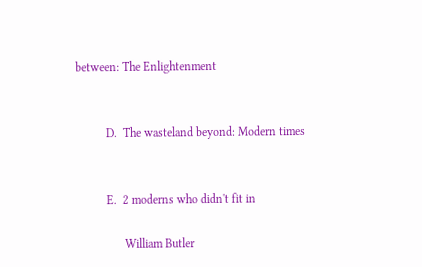between: The Enlightenment


          D.  The wasteland beyond: Modern times


          E.  2 moderns who didn't fit in

                William Butler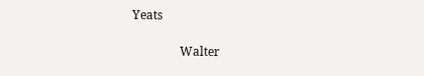Yeats

                Walter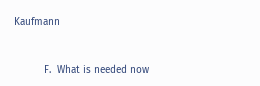Kaufmann


          F.  What is needed now